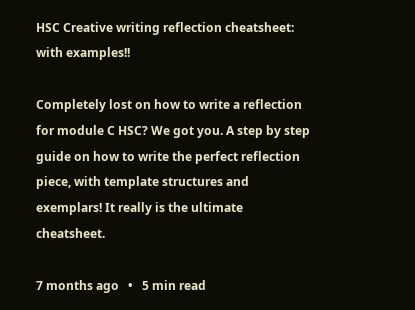HSC Creative writing reflection cheatsheet: with examples!!

Completely lost on how to write a reflection for module C HSC? We got you. A step by step guide on how to write the perfect reflection piece, with template structures and exemplars! It really is the ultimate cheatsheet.

7 months ago   •   5 min read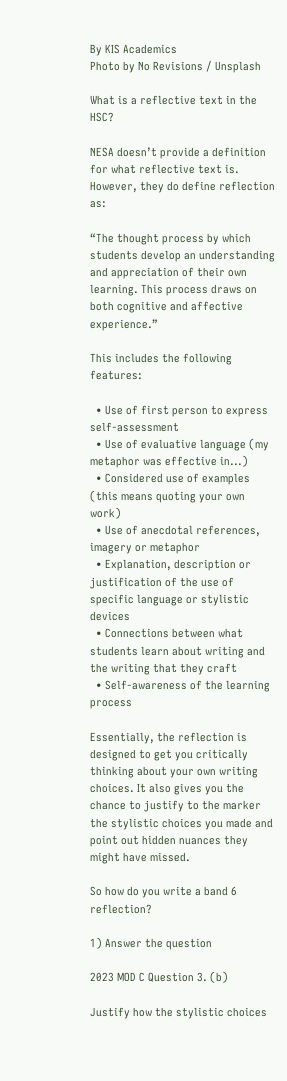By KIS Academics
Photo by No Revisions / Unsplash

What is a reflective text in the HSC?

NESA doesn’t provide a definition for what reflective text is. However, they do define reflection as:

“The thought process by which students develop an understanding and appreciation of their own learning. This process draws on both cognitive and affective experience.”

This includes the following features:

  • Use of first person to express self-assessment
  • Use of evaluative language (my metaphor was effective in...)
  • Considered use of examples (this means quoting your own work)
  • Use of anecdotal references, imagery or metaphor
  • Explanation, description or justification of the use of specific language or stylistic devices
  • Connections between what students learn about writing and the writing that they craft
  • Self-awareness of the learning process

Essentially, the reflection is designed to get you critically thinking about your own writing choices. It also gives you the chance to justify to the marker the stylistic choices you made and point out hidden nuances they might have missed.

So how do you write a band 6 reflection?

1) Answer the question

2023 MOD C Question 3. (b)

Justify how the stylistic choices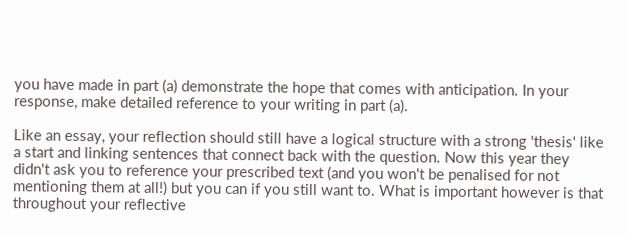you have made in part (a) demonstrate the hope that comes with anticipation. In your response, make detailed reference to your writing in part (a).

Like an essay, your reflection should still have a logical structure with a strong 'thesis' like a start and linking sentences that connect back with the question. Now this year they didn't ask you to reference your prescribed text (and you won't be penalised for not mentioning them at all!) but you can if you still want to. What is important however is that throughout your reflective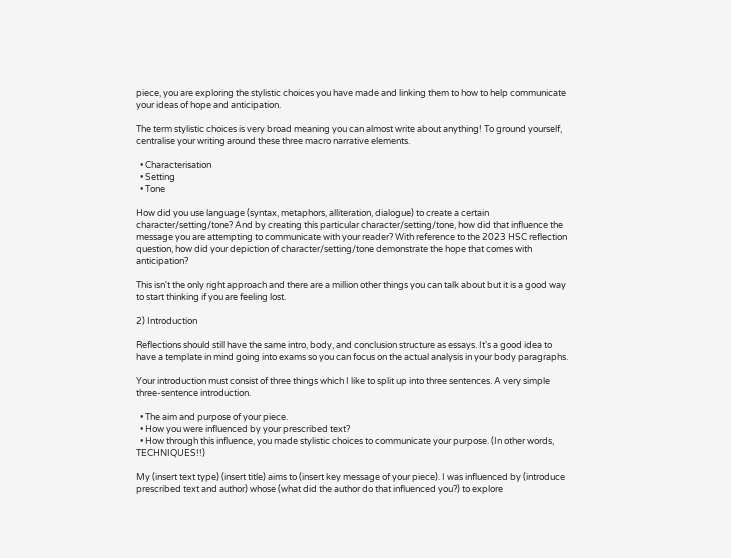piece, you are exploring the stylistic choices you have made and linking them to how to help communicate your ideas of hope and anticipation.

The term stylistic choices is very broad meaning you can almost write about anything! To ground yourself, centralise your writing around these three macro narrative elements.

  • Characterisation
  • Setting
  • Tone

How did you use language (syntax, metaphors, alliteration, dialogue) to create a certain character/setting/tone? And by creating this particular character/setting/tone, how did that influence the message you are attempting to communicate with your reader? With reference to the 2023 HSC reflection question, how did your depiction of character/setting/tone demonstrate the hope that comes with anticipation?

This isn't the only right approach and there are a million other things you can talk about but it is a good way to start thinking if you are feeling lost.

2) Introduction

Reflections should still have the same intro, body, and conclusion structure as essays. It's a good idea to have a template in mind going into exams so you can focus on the actual analysis in your body paragraphs.

Your introduction must consist of three things which I like to split up into three sentences. A very simple three-sentence introduction.

  • The aim and purpose of your piece.
  • How you were influenced by your prescribed text?
  • How through this influence, you made stylistic choices to communicate your purpose. (In other words, TECHNIQUES!!)

My (insert text type) (insert title) aims to (insert key message of your piece). I was influenced by (introduce prescribed text and author) whose (what did the author do that influenced you?) to explore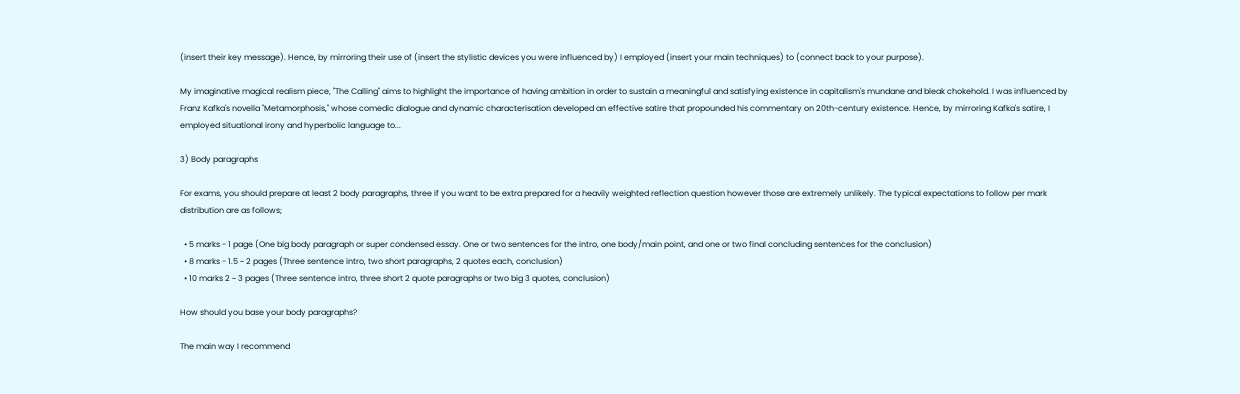(insert their key message). Hence, by mirroring their use of (insert the stylistic devices you were influenced by) I employed (insert your main techniques) to (connect back to your purpose).

My imaginative magical realism piece, "The Calling" aims to highlight the importance of having ambition in order to sustain a meaningful and satisfying existence in capitalism's mundane and bleak chokehold. I was influenced by Franz Kafka's novella "Metamorphosis," whose comedic dialogue and dynamic characterisation developed an effective satire that propounded his commentary on 20th-century existence. Hence, by mirroring Kafka's satire, I employed situational irony and hyperbolic language to...

3) Body paragraphs

For exams, you should prepare at least 2 body paragraphs, three if you want to be extra prepared for a heavily weighted reflection question however those are extremely unlikely. The typical expectations to follow per mark distribution are as follows;

  • 5 marks - 1 page (One big body paragraph or super condensed essay. One or two sentences for the intro, one body/main point, and one or two final concluding sentences for the conclusion)
  • 8 marks - 1.5 ~ 2 pages (Three sentence intro, two short paragraphs, 2 quotes each, conclusion)
  • 10 marks 2 ~ 3 pages (Three sentence intro, three short 2 quote paragraphs or two big 3 quotes, conclusion)

How should you base your body paragraphs?

The main way I recommend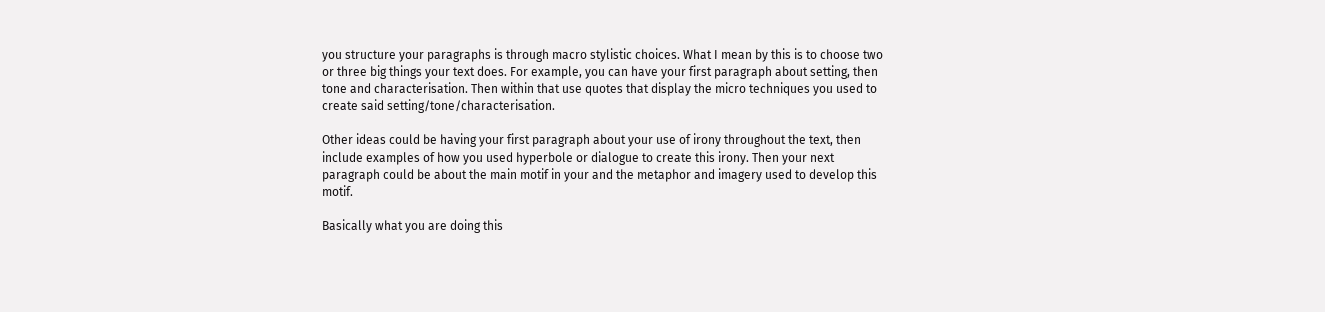you structure your paragraphs is through macro stylistic choices. What I mean by this is to choose two or three big things your text does. For example, you can have your first paragraph about setting, then tone and characterisation. Then within that use quotes that display the micro techniques you used to create said setting/tone/characterisation.

Other ideas could be having your first paragraph about your use of irony throughout the text, then include examples of how you used hyperbole or dialogue to create this irony. Then your next paragraph could be about the main motif in your and the metaphor and imagery used to develop this motif.

Basically what you are doing this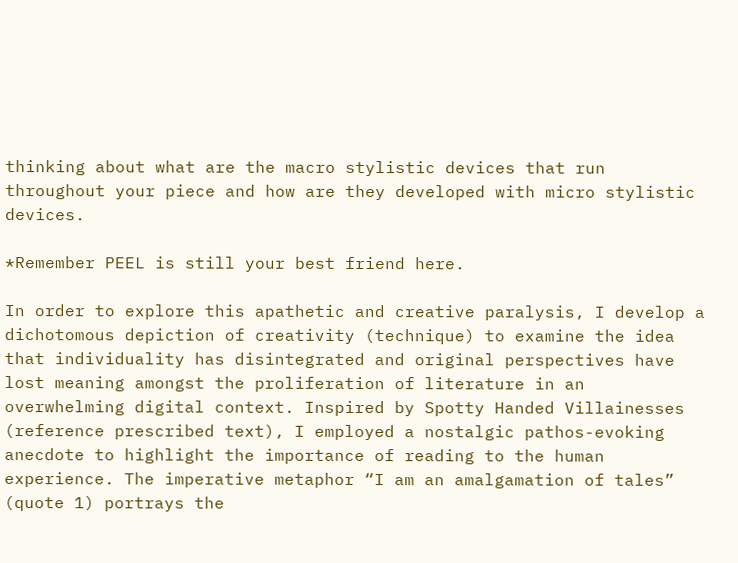thinking about what are the macro stylistic devices that run throughout your piece and how are they developed with micro stylistic devices.

*Remember PEEL is still your best friend here.

In order to explore this apathetic and creative paralysis, I develop a dichotomous depiction of creativity (technique) to examine the idea that individuality has disintegrated and original perspectives have lost meaning amongst the proliferation of literature in an overwhelming digital context. Inspired by Spotty Handed Villainesses (reference prescribed text), I employed a nostalgic pathos-evoking anecdote to highlight the importance of reading to the human experience. The imperative metaphor “I am an amalgamation of tales” (quote 1) portrays the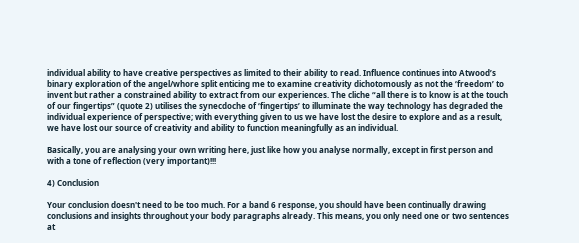individual ability to have creative perspectives as limited to their ability to read. Influence continues into Atwood’s binary exploration of the angel/whore split enticing me to examine creativity dichotomously as not the ‘freedom’ to invent but rather a constrained ability to extract from our experiences. The cliche “all there is to know is at the touch of our fingertips” (quote 2) utilises the synecdoche of ‘fingertips’ to illuminate the way technology has degraded the individual experience of perspective; with everything given to us we have lost the desire to explore and as a result, we have lost our source of creativity and ability to function meaningfully as an individual.

Basically, you are analysing your own writing here, just like how you analyse normally, except in first person and with a tone of reflection (very important)!!!

4) Conclusion

Your conclusion doesn't need to be too much. For a band 6 response, you should have been continually drawing conclusions and insights throughout your body paragraphs already. This means, you only need one or two sentences at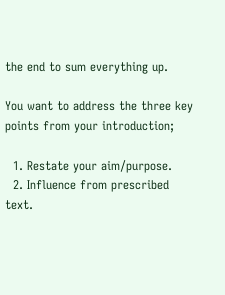the end to sum everything up.

You want to address the three key points from your introduction;

  1. Restate your aim/purpose.
  2. Influence from prescribed text.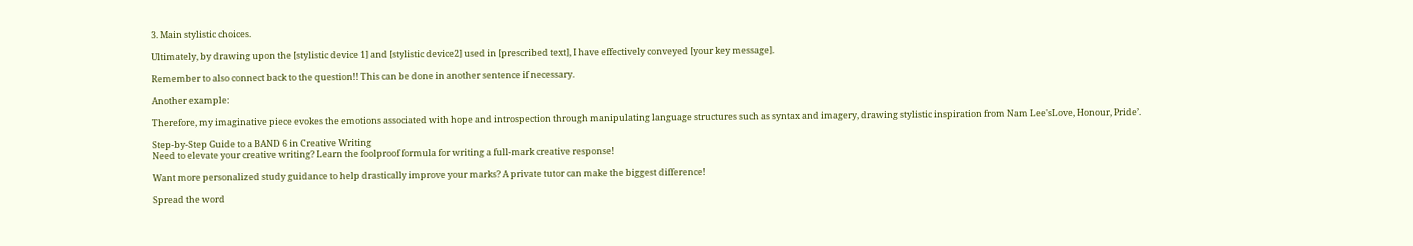3. Main stylistic choices.

Ultimately, by drawing upon the [stylistic device 1] and [stylistic device2] used in [prescribed text], I have effectively conveyed [your key message].

Remember to also connect back to the question!! This can be done in another sentence if necessary.

Another example:

Therefore, my imaginative piece evokes the emotions associated with hope and introspection through manipulating language structures such as syntax and imagery, drawing stylistic inspiration from Nam Lee'sLove, Honour, Pride’.

Step-by-Step Guide to a BAND 6 in Creative Writing
Need to elevate your creative writing? Learn the foolproof formula for writing a full-mark creative response!

Want more personalized study guidance to help drastically improve your marks? A private tutor can make the biggest difference!

Spread the word